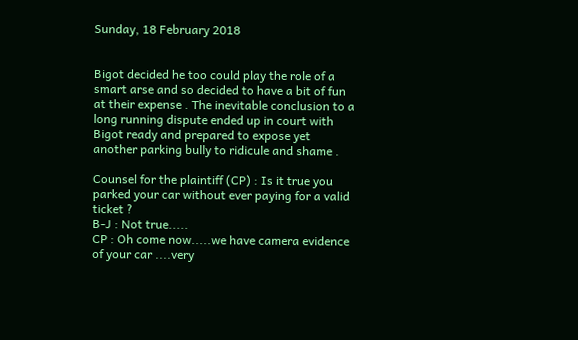Sunday, 18 February 2018


Bigot decided he too could play the role of a smart arse and so decided to have a bit of fun at their expense . The inevitable conclusion to a long running dispute ended up in court with Bigot ready and prepared to expose yet another parking bully to ridicule and shame .

Counsel for the plaintiff (CP) : Is it true you parked your car without ever paying for a valid ticket ?
B-J : Not true.....
CP : Oh come now.....we have camera evidence of your car ....very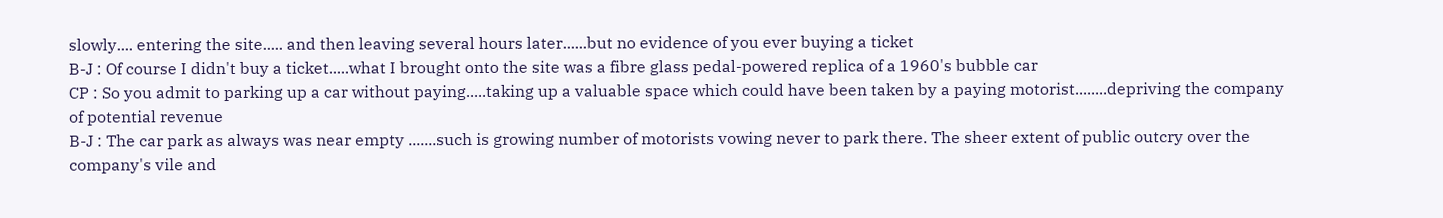slowly.... entering the site..... and then leaving several hours later......but no evidence of you ever buying a ticket
B-J : Of course I didn't buy a ticket.....what I brought onto the site was a fibre glass pedal-powered replica of a 1960's bubble car
CP : So you admit to parking up a car without paying.....taking up a valuable space which could have been taken by a paying motorist........depriving the company of potential revenue
B-J : The car park as always was near empty .......such is growing number of motorists vowing never to park there. The sheer extent of public outcry over the company's vile and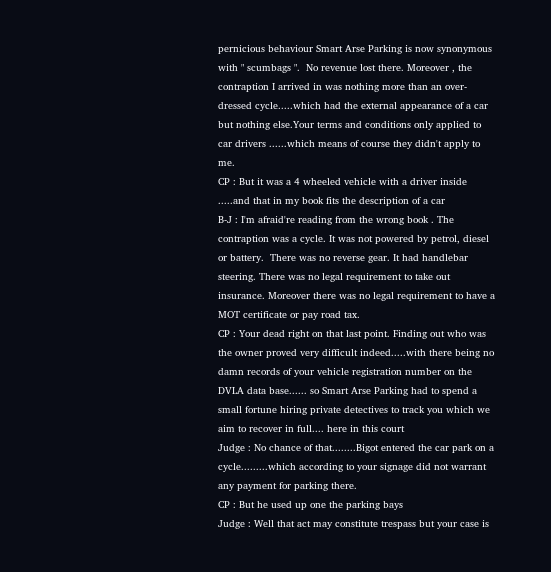pernicious behaviour Smart Arse Parking is now synonymous with " scumbags ".  No revenue lost there. Moreover , the contraption I arrived in was nothing more than an over-dressed cycle.....which had the external appearance of a car but nothing else.Your terms and conditions only applied to car drivers ......which means of course they didn't apply to me.
CP : But it was a 4 wheeled vehicle with a driver inside .....and that in my book fits the description of a car
B-J : I'm afraid're reading from the wrong book . The contraption was a cycle. It was not powered by petrol, diesel or battery.  There was no reverse gear. It had handlebar steering. There was no legal requirement to take out insurance. Moreover there was no legal requirement to have a MOT certificate or pay road tax.
CP : Your dead right on that last point. Finding out who was the owner proved very difficult indeed.....with there being no damn records of your vehicle registration number on the DVLA data base...... so Smart Arse Parking had to spend a small fortune hiring private detectives to track you which we aim to recover in full.... here in this court
Judge : No chance of that........Bigot entered the car park on a cycle.........which according to your signage did not warrant any payment for parking there.
CP : But he used up one the parking bays
Judge : Well that act may constitute trespass but your case is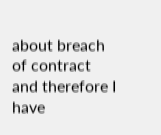about breach of contract and therefore I have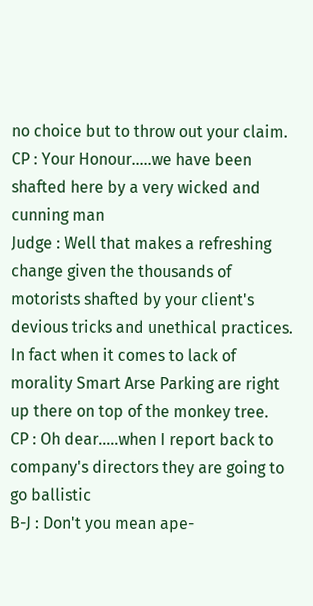no choice but to throw out your claim.
CP : Your Honour.....we have been shafted here by a very wicked and cunning man
Judge : Well that makes a refreshing change given the thousands of motorists shafted by your client's devious tricks and unethical practices. In fact when it comes to lack of morality Smart Arse Parking are right up there on top of the monkey tree.
CP : Oh dear.....when I report back to company's directors they are going to go ballistic
B-J : Don't you mean ape-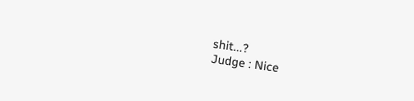shit...?
Judge : Nice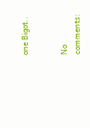one Bigot..


No comments: